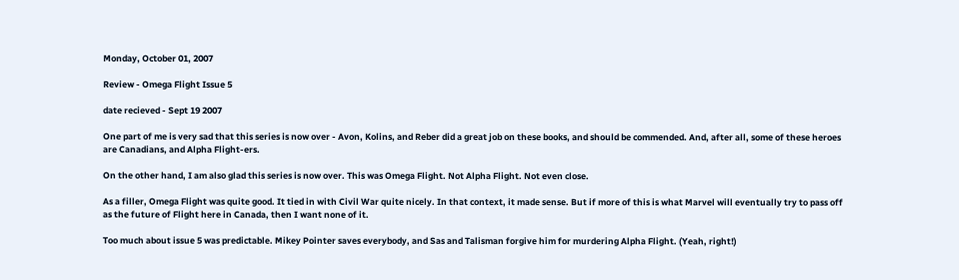Monday, October 01, 2007

Review - Omega Flight Issue 5

date recieved - Sept 19 2007

One part of me is very sad that this series is now over - Avon, Kolins, and Reber did a great job on these books, and should be commended. And, after all, some of these heroes are Canadians, and Alpha Flight-ers.

On the other hand, I am also glad this series is now over. This was Omega Flight. Not Alpha Flight. Not even close.

As a filler, Omega Flight was quite good. It tied in with Civil War quite nicely. In that context, it made sense. But if more of this is what Marvel will eventually try to pass off as the future of Flight here in Canada, then I want none of it.

Too much about issue 5 was predictable. Mikey Pointer saves everybody, and Sas and Talisman forgive him for murdering Alpha Flight. (Yeah, right!)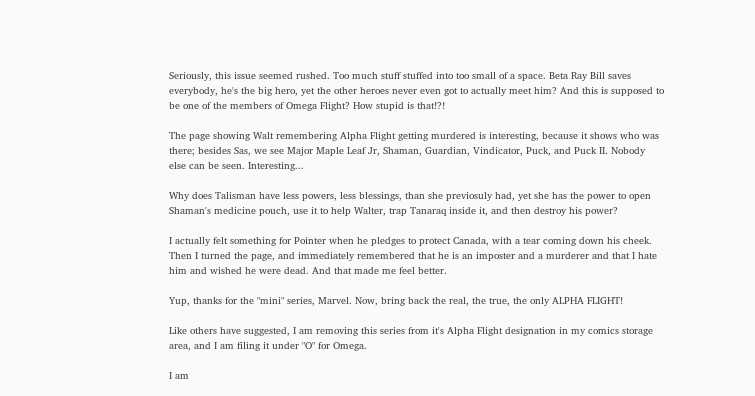Seriously, this issue seemed rushed. Too much stuff stuffed into too small of a space. Beta Ray Bill saves everybody, he's the big hero, yet the other heroes never even got to actually meet him? And this is supposed to be one of the members of Omega Flight? How stupid is that!?!

The page showing Walt remembering Alpha Flight getting murdered is interesting, because it shows who was there; besides Sas, we see Major Maple Leaf Jr, Shaman, Guardian, Vindicator, Puck, and Puck II. Nobody else can be seen. Interesting...

Why does Talisman have less powers, less blessings, than she previosuly had, yet she has the power to open Shaman's medicine pouch, use it to help Walter, trap Tanaraq inside it, and then destroy his power?

I actually felt something for Pointer when he pledges to protect Canada, with a tear coming down his cheek. Then I turned the page, and immediately remembered that he is an imposter and a murderer and that I hate him and wished he were dead. And that made me feel better.

Yup, thanks for the "mini" series, Marvel. Now, bring back the real, the true, the only ALPHA FLIGHT!

Like others have suggested, I am removing this series from it's Alpha Flight designation in my comics storage area, and I am filing it under "O" for Omega.

I am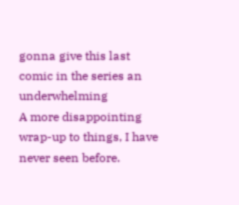gonna give this last comic in the series an underwhelming
A more disappointing wrap-up to things, I have never seen before.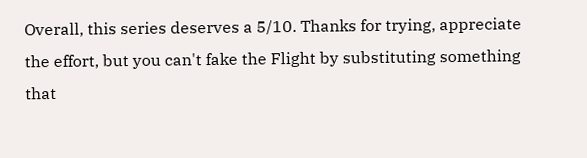Overall, this series deserves a 5/10. Thanks for trying, appreciate the effort, but you can't fake the Flight by substituting something that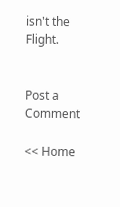isn't the Flight.


Post a Comment

<< Home